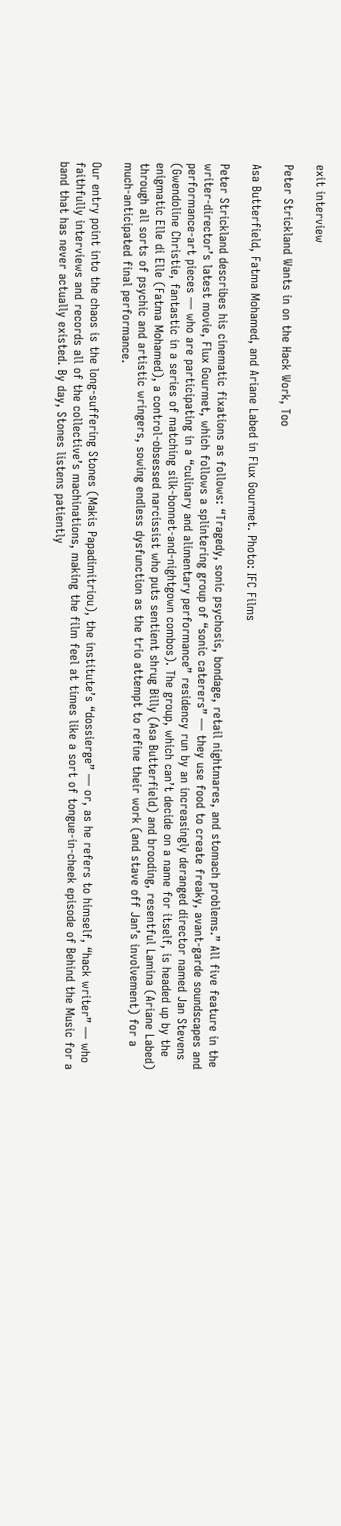exit interview

Peter Strickland Wants in on the Hack Work, Too

Asa Butterfield, Fatma Mohamed, and Ariane Labed in Flux Gourmet. Photo: IFC Films

Peter Strickland describes his cinematic fixations as follows: “Tragedy, sonic psychosis, bondage, retail nightmares, and stomach problems.” All five feature in the writer-director’s latest movie, Flux Gourmet, which follows a splintering group of “sonic caterers” — they use food to create freaky, avant-garde soundscapes and performance-art pieces — who are participating in a “culinary and alimentary performance” residency run by an increasingly deranged director named Jan Stevens (Gwendoline Christie, fantastic in a series of matching silk-bonnet-and-nightgown combos). The group, which can’t decide on a name for itself, is headed up by the enigmatic Elle di Elle (Fatma Mohamed), a control-obsessed narcissist who puts sentient shrug Billy (Asa Butterfield) and brooding, resentful Lamina (Ariane Labed) through all sorts of psychic and artistic wringers, sowing endless dysfunction as the trio attempt to refine their work (and stave off Jan’s involvement) for a much-anticipated final performance.

Our entry point into the chaos is the long-suffering Stones (Makis Papadimitriou), the institute’s “dossierge” — or, as he refers to himself, “hack writer” — who faithfully interviews and records all of the collective’s machinations, making the film feel at times like a sort of tongue-in-cheek episode of Behind the Music for a band that has never actually existed. By day, Stones listens patiently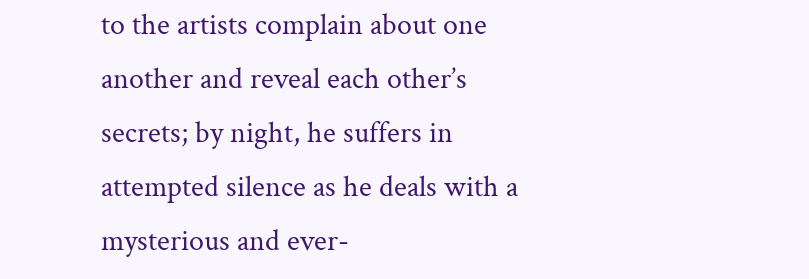to the artists complain about one another and reveal each other’s secrets; by night, he suffers in attempted silence as he deals with a mysterious and ever-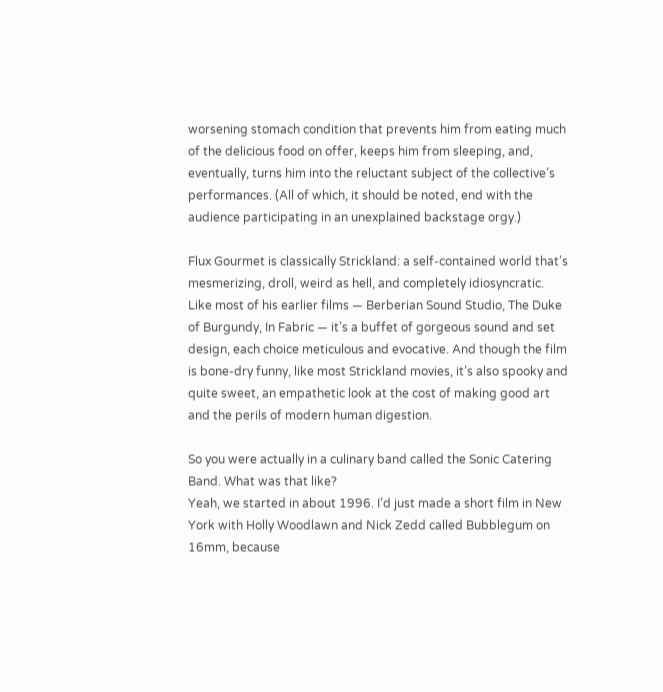worsening stomach condition that prevents him from eating much of the delicious food on offer, keeps him from sleeping, and, eventually, turns him into the reluctant subject of the collective’s performances. (All of which, it should be noted, end with the audience participating in an unexplained backstage orgy.)

Flux Gourmet is classically Strickland: a self-contained world that’s mesmerizing, droll, weird as hell, and completely idiosyncratic. Like most of his earlier films — Berberian Sound Studio, The Duke of Burgundy, In Fabric — it’s a buffet of gorgeous sound and set design, each choice meticulous and evocative. And though the film is bone-dry funny, like most Strickland movies, it’s also spooky and quite sweet, an empathetic look at the cost of making good art and the perils of modern human digestion.

So you were actually in a culinary band called the Sonic Catering Band. What was that like?
Yeah, we started in about 1996. I’d just made a short film in New York with Holly Woodlawn and Nick Zedd called Bubblegum on 16mm, because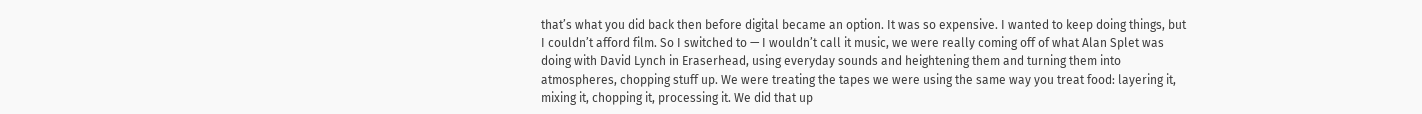that’s what you did back then before digital became an option. It was so expensive. I wanted to keep doing things, but I couldn’t afford film. So I switched to — I wouldn’t call it music, we were really coming off of what Alan Splet was doing with David Lynch in Eraserhead, using everyday sounds and heightening them and turning them into atmospheres, chopping stuff up. We were treating the tapes we were using the same way you treat food: layering it, mixing it, chopping it, processing it. We did that up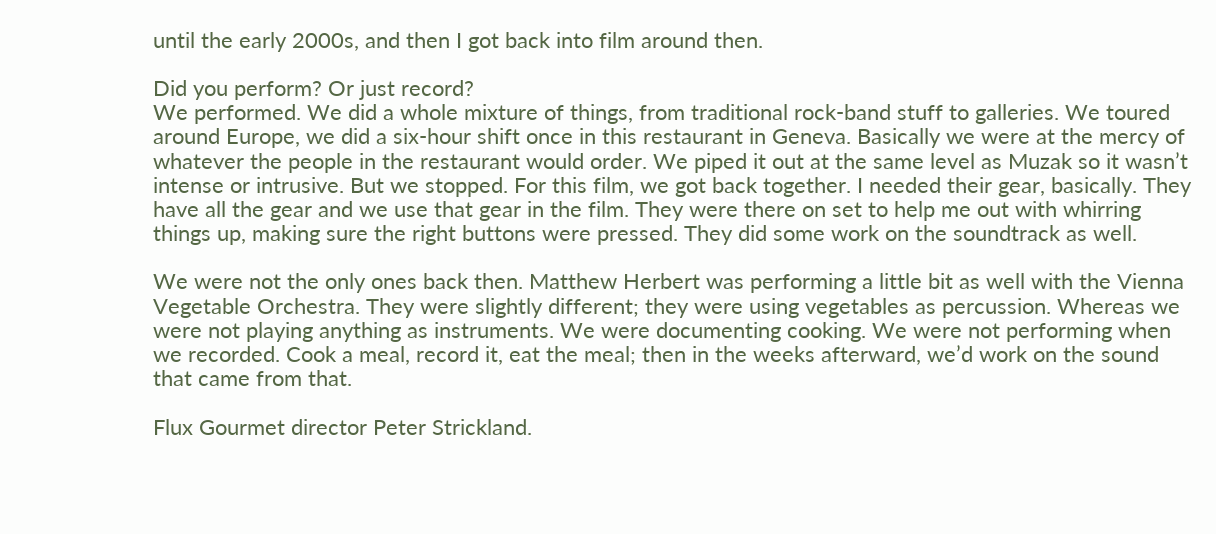until the early 2000s, and then I got back into film around then.

Did you perform? Or just record?
We performed. We did a whole mixture of things, from traditional rock-band stuff to galleries. We toured around Europe, we did a six-hour shift once in this restaurant in Geneva. Basically we were at the mercy of whatever the people in the restaurant would order. We piped it out at the same level as Muzak so it wasn’t intense or intrusive. But we stopped. For this film, we got back together. I needed their gear, basically. They have all the gear and we use that gear in the film. They were there on set to help me out with whirring things up, making sure the right buttons were pressed. They did some work on the soundtrack as well.

We were not the only ones back then. Matthew Herbert was performing a little bit as well with the Vienna Vegetable Orchestra. They were slightly different; they were using vegetables as percussion. Whereas we were not playing anything as instruments. We were documenting cooking. We were not performing when we recorded. Cook a meal, record it, eat the meal; then in the weeks afterward, we’d work on the sound that came from that.

Flux Gourmet director Peter Strickland.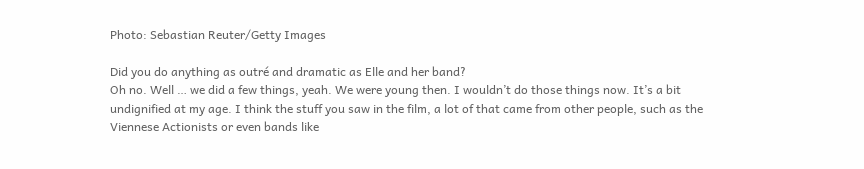Photo: Sebastian Reuter/Getty Images

Did you do anything as outré and dramatic as Elle and her band?
Oh no. Well … we did a few things, yeah. We were young then. I wouldn’t do those things now. It’s a bit undignified at my age. I think the stuff you saw in the film, a lot of that came from other people, such as the Viennese Actionists or even bands like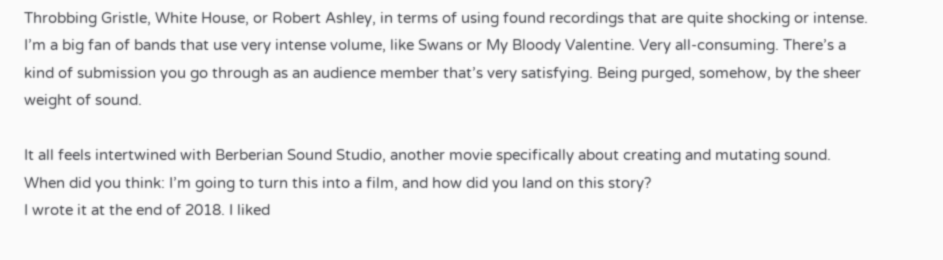Throbbing Gristle, White House, or Robert Ashley, in terms of using found recordings that are quite shocking or intense. I’m a big fan of bands that use very intense volume, like Swans or My Bloody Valentine. Very all-consuming. There’s a kind of submission you go through as an audience member that’s very satisfying. Being purged, somehow, by the sheer weight of sound.

It all feels intertwined with Berberian Sound Studio, another movie specifically about creating and mutating sound. When did you think: I’m going to turn this into a film, and how did you land on this story?
I wrote it at the end of 2018. I liked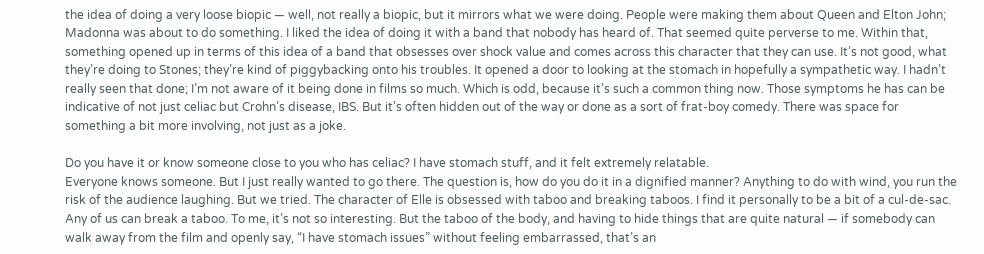the idea of doing a very loose biopic — well, not really a biopic, but it mirrors what we were doing. People were making them about Queen and Elton John; Madonna was about to do something. I liked the idea of doing it with a band that nobody has heard of. That seemed quite perverse to me. Within that, something opened up in terms of this idea of a band that obsesses over shock value and comes across this character that they can use. It’s not good, what they’re doing to Stones; they’re kind of piggybacking onto his troubles. It opened a door to looking at the stomach in hopefully a sympathetic way. I hadn’t really seen that done; I’m not aware of it being done in films so much. Which is odd, because it’s such a common thing now. Those symptoms he has can be indicative of not just celiac but Crohn’s disease, IBS. But it’s often hidden out of the way or done as a sort of frat-boy comedy. There was space for something a bit more involving, not just as a joke.

Do you have it or know someone close to you who has celiac? I have stomach stuff, and it felt extremely relatable.
Everyone knows someone. But I just really wanted to go there. The question is, how do you do it in a dignified manner? Anything to do with wind, you run the risk of the audience laughing. But we tried. The character of Elle is obsessed with taboo and breaking taboos. I find it personally to be a bit of a cul-de-sac. Any of us can break a taboo. To me, it’s not so interesting. But the taboo of the body, and having to hide things that are quite natural — if somebody can walk away from the film and openly say, “I have stomach issues” without feeling embarrassed, that’s an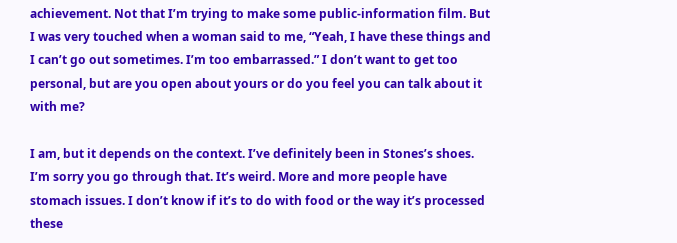achievement. Not that I’m trying to make some public-information film. But I was very touched when a woman said to me, “Yeah, I have these things and I can’t go out sometimes. I’m too embarrassed.” I don’t want to get too personal, but are you open about yours or do you feel you can talk about it with me?

I am, but it depends on the context. I’ve definitely been in Stones’s shoes.
I’m sorry you go through that. It’s weird. More and more people have stomach issues. I don’t know if it’s to do with food or the way it’s processed these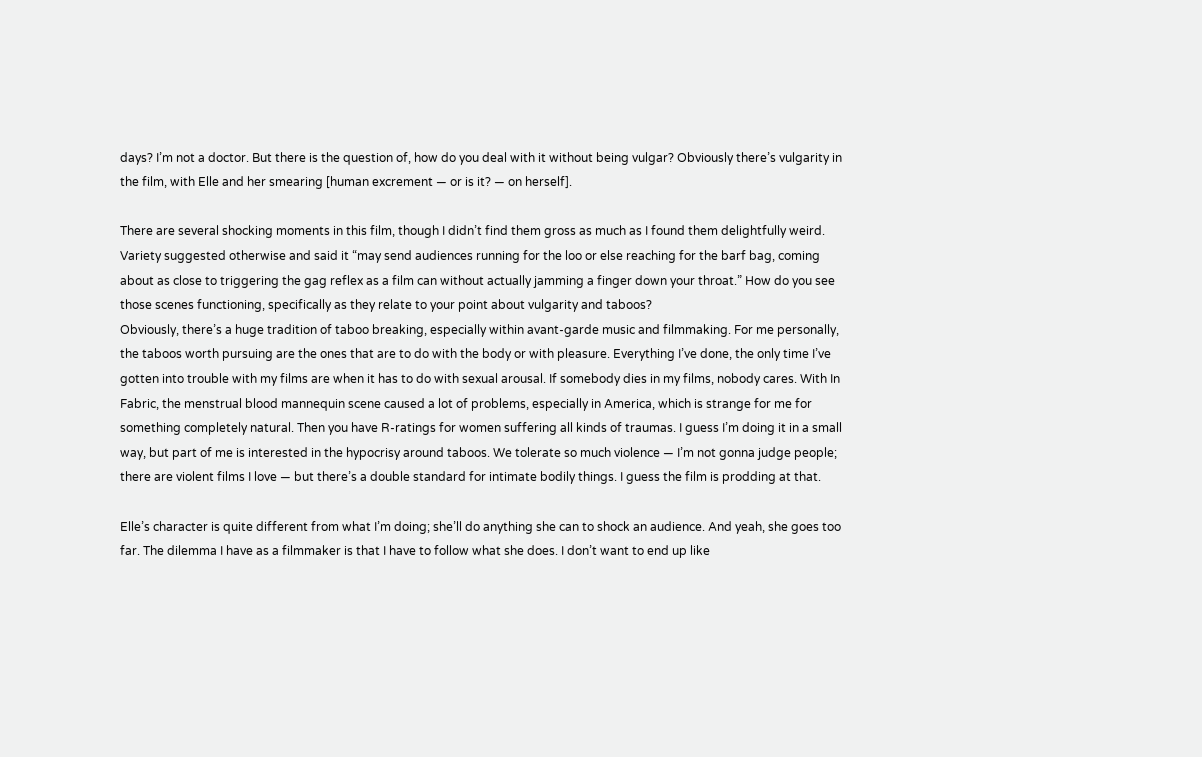days? I’m not a doctor. But there is the question of, how do you deal with it without being vulgar? Obviously there’s vulgarity in the film, with Elle and her smearing [human excrement — or is it? — on herself].

There are several shocking moments in this film, though I didn’t find them gross as much as I found them delightfully weird. Variety suggested otherwise and said it “may send audiences running for the loo or else reaching for the barf bag, coming about as close to triggering the gag reflex as a film can without actually jamming a finger down your throat.” How do you see those scenes functioning, specifically as they relate to your point about vulgarity and taboos?
Obviously, there’s a huge tradition of taboo breaking, especially within avant-garde music and filmmaking. For me personally, the taboos worth pursuing are the ones that are to do with the body or with pleasure. Everything I’ve done, the only time I’ve gotten into trouble with my films are when it has to do with sexual arousal. If somebody dies in my films, nobody cares. With In Fabric, the menstrual blood mannequin scene caused a lot of problems, especially in America, which is strange for me for something completely natural. Then you have R-ratings for women suffering all kinds of traumas. I guess I’m doing it in a small way, but part of me is interested in the hypocrisy around taboos. We tolerate so much violence — I’m not gonna judge people; there are violent films I love — but there’s a double standard for intimate bodily things. I guess the film is prodding at that.

Elle’s character is quite different from what I’m doing; she’ll do anything she can to shock an audience. And yeah, she goes too far. The dilemma I have as a filmmaker is that I have to follow what she does. I don’t want to end up like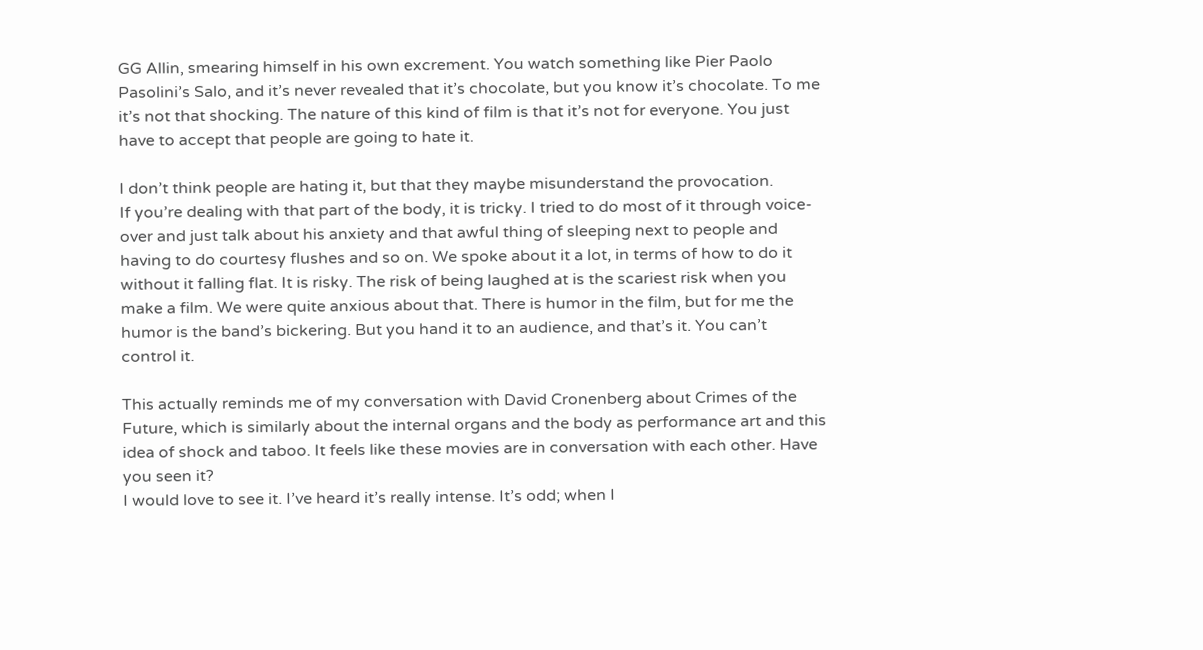GG Allin, smearing himself in his own excrement. You watch something like Pier Paolo Pasolini’s Salo, and it’s never revealed that it’s chocolate, but you know it’s chocolate. To me it’s not that shocking. The nature of this kind of film is that it’s not for everyone. You just have to accept that people are going to hate it.

I don’t think people are hating it, but that they maybe misunderstand the provocation.
If you’re dealing with that part of the body, it is tricky. I tried to do most of it through voice-over and just talk about his anxiety and that awful thing of sleeping next to people and having to do courtesy flushes and so on. We spoke about it a lot, in terms of how to do it without it falling flat. It is risky. The risk of being laughed at is the scariest risk when you make a film. We were quite anxious about that. There is humor in the film, but for me the humor is the band’s bickering. But you hand it to an audience, and that’s it. You can’t control it.

This actually reminds me of my conversation with David Cronenberg about Crimes of the Future, which is similarly about the internal organs and the body as performance art and this idea of shock and taboo. It feels like these movies are in conversation with each other. Have you seen it?
I would love to see it. I’ve heard it’s really intense. It’s odd; when I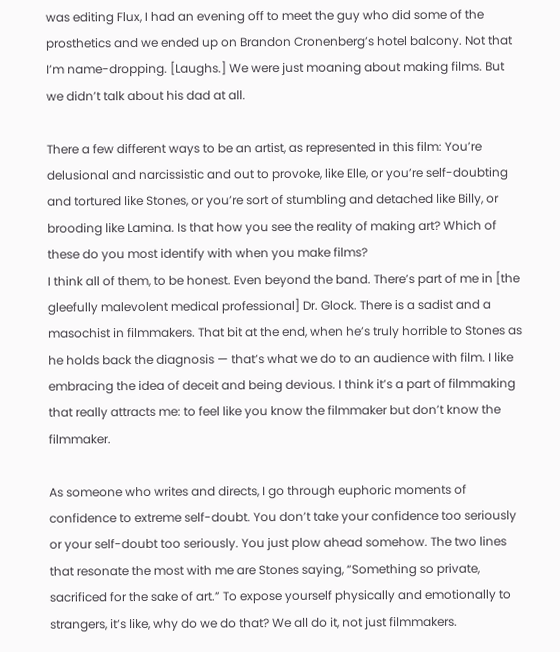was editing Flux, I had an evening off to meet the guy who did some of the prosthetics and we ended up on Brandon Cronenberg’s hotel balcony. Not that I’m name-dropping. [Laughs.] We were just moaning about making films. But we didn’t talk about his dad at all.

There a few different ways to be an artist, as represented in this film: You’re delusional and narcissistic and out to provoke, like Elle, or you’re self-doubting and tortured like Stones, or you’re sort of stumbling and detached like Billy, or brooding like Lamina. Is that how you see the reality of making art? Which of these do you most identify with when you make films?
I think all of them, to be honest. Even beyond the band. There’s part of me in [the gleefully malevolent medical professional] Dr. Glock. There is a sadist and a masochist in filmmakers. That bit at the end, when he’s truly horrible to Stones as he holds back the diagnosis — that’s what we do to an audience with film. I like embracing the idea of deceit and being devious. I think it’s a part of filmmaking that really attracts me: to feel like you know the filmmaker but don’t know the filmmaker.

As someone who writes and directs, I go through euphoric moments of confidence to extreme self-doubt. You don’t take your confidence too seriously or your self-doubt too seriously. You just plow ahead somehow. The two lines that resonate the most with me are Stones saying, “Something so private, sacrificed for the sake of art.” To expose yourself physically and emotionally to strangers, it’s like, why do we do that? We all do it, not just filmmakers.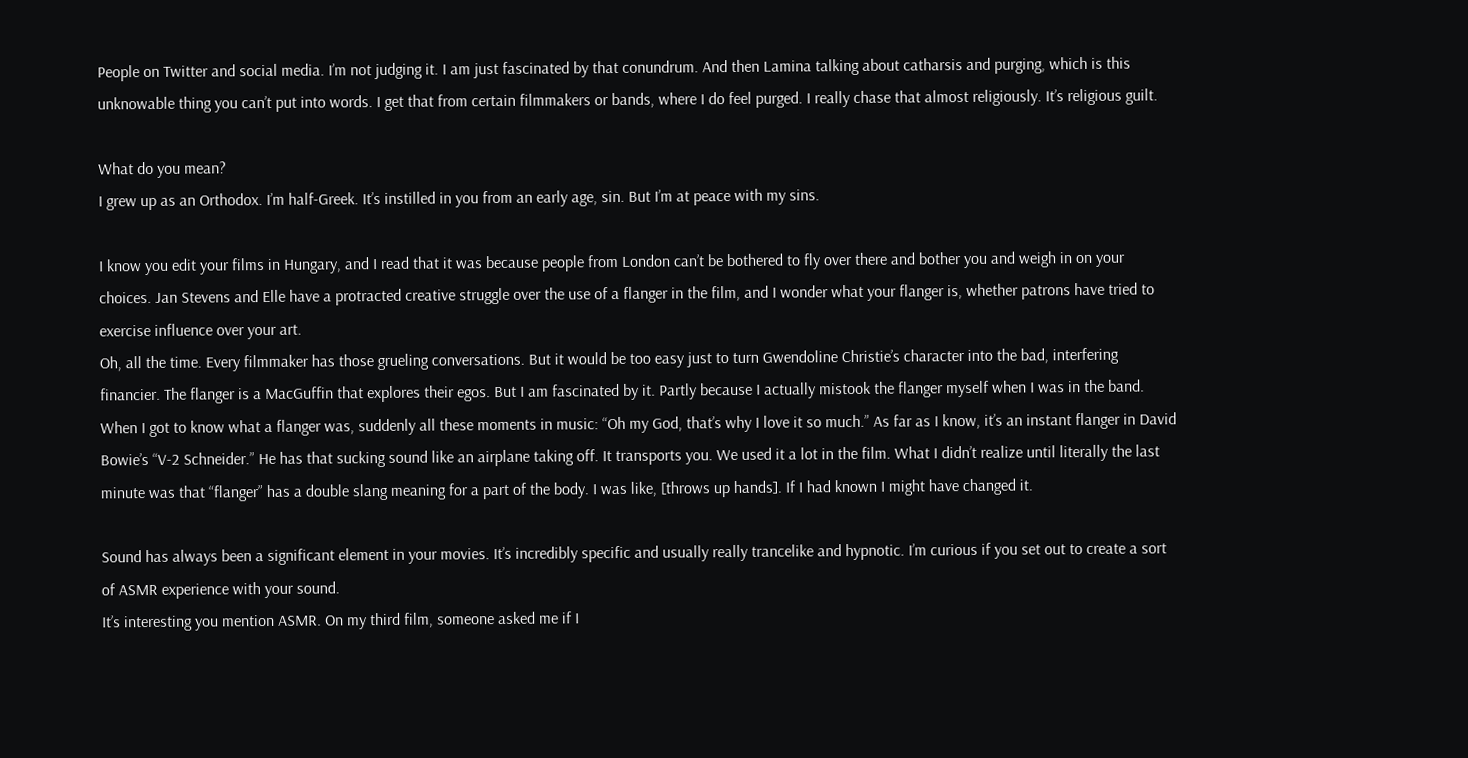People on Twitter and social media. I’m not judging it. I am just fascinated by that conundrum. And then Lamina talking about catharsis and purging, which is this unknowable thing you can’t put into words. I get that from certain filmmakers or bands, where I do feel purged. I really chase that almost religiously. It’s religious guilt.

What do you mean?
I grew up as an Orthodox. I’m half-Greek. It’s instilled in you from an early age, sin. But I’m at peace with my sins.

I know you edit your films in Hungary, and I read that it was because people from London can’t be bothered to fly over there and bother you and weigh in on your choices. Jan Stevens and Elle have a protracted creative struggle over the use of a flanger in the film, and I wonder what your flanger is, whether patrons have tried to exercise influence over your art.
Oh, all the time. Every filmmaker has those grueling conversations. But it would be too easy just to turn Gwendoline Christie’s character into the bad, interfering financier. The flanger is a MacGuffin that explores their egos. But I am fascinated by it. Partly because I actually mistook the flanger myself when I was in the band. When I got to know what a flanger was, suddenly all these moments in music: “Oh my God, that’s why I love it so much.” As far as I know, it’s an instant flanger in David Bowie’s “V-2 Schneider.” He has that sucking sound like an airplane taking off. It transports you. We used it a lot in the film. What I didn’t realize until literally the last minute was that “flanger” has a double slang meaning for a part of the body. I was like, [throws up hands]. If I had known I might have changed it.

Sound has always been a significant element in your movies. It’s incredibly specific and usually really trancelike and hypnotic. I’m curious if you set out to create a sort of ASMR experience with your sound.
It’s interesting you mention ASMR. On my third film, someone asked me if I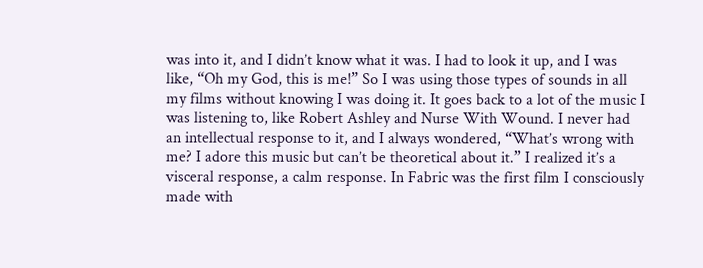was into it, and I didn’t know what it was. I had to look it up, and I was like, “Oh my God, this is me!” So I was using those types of sounds in all my films without knowing I was doing it. It goes back to a lot of the music I was listening to, like Robert Ashley and Nurse With Wound. I never had an intellectual response to it, and I always wondered, “What’s wrong with me? I adore this music but can’t be theoretical about it.” I realized it’s a visceral response, a calm response. In Fabric was the first film I consciously made with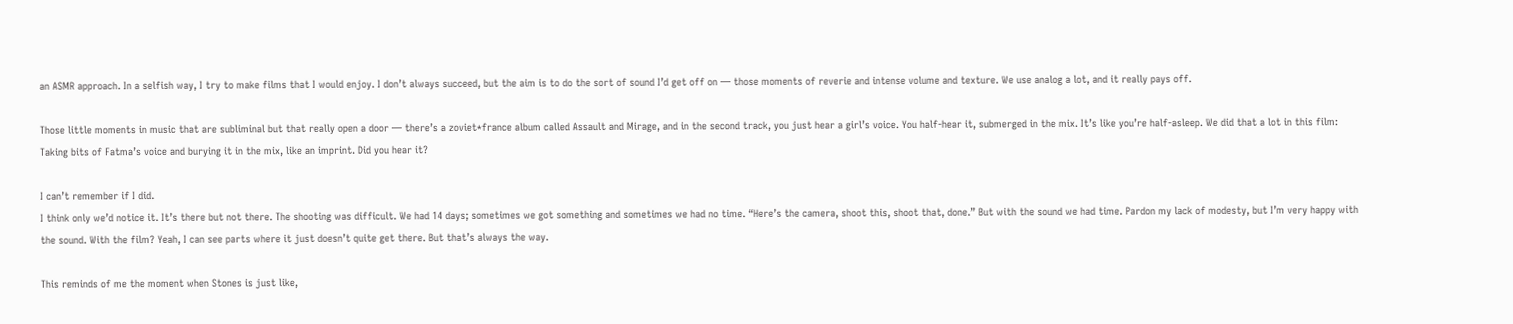an ASMR approach. In a selfish way, I try to make films that I would enjoy. I don’t always succeed, but the aim is to do the sort of sound I’d get off on — those moments of reverie and intense volume and texture. We use analog a lot, and it really pays off.

Those little moments in music that are subliminal but that really open a door — there’s a zoviet*france album called Assault and Mirage, and in the second track, you just hear a girl’s voice. You half-hear it, submerged in the mix. It’s like you’re half-asleep. We did that a lot in this film: Taking bits of Fatma’s voice and burying it in the mix, like an imprint. Did you hear it?

I can’t remember if I did.
I think only we’d notice it. It’s there but not there. The shooting was difficult. We had 14 days; sometimes we got something and sometimes we had no time. “Here’s the camera, shoot this, shoot that, done.” But with the sound we had time. Pardon my lack of modesty, but I’m very happy with the sound. With the film? Yeah, I can see parts where it just doesn’t quite get there. But that’s always the way.

This reminds of me the moment when Stones is just like,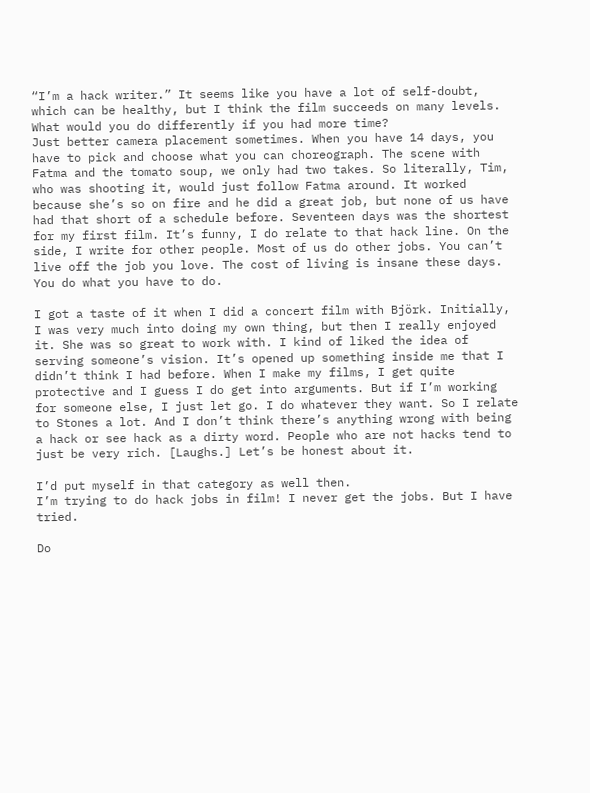“I’m a hack writer.” It seems like you have a lot of self-doubt, which can be healthy, but I think the film succeeds on many levels. What would you do differently if you had more time?
Just better camera placement sometimes. When you have 14 days, you have to pick and choose what you can choreograph. The scene with Fatma and the tomato soup, we only had two takes. So literally, Tim, who was shooting it, would just follow Fatma around. It worked because she’s so on fire and he did a great job, but none of us have had that short of a schedule before. Seventeen days was the shortest for my first film. It’s funny, I do relate to that hack line. On the side, I write for other people. Most of us do other jobs. You can’t live off the job you love. The cost of living is insane these days. You do what you have to do.

I got a taste of it when I did a concert film with Björk. Initially, I was very much into doing my own thing, but then I really enjoyed it. She was so great to work with. I kind of liked the idea of serving someone’s vision. It’s opened up something inside me that I didn’t think I had before. When I make my films, I get quite protective and I guess I do get into arguments. But if I’m working for someone else, I just let go. I do whatever they want. So I relate to Stones a lot. And I don’t think there’s anything wrong with being a hack or see hack as a dirty word. People who are not hacks tend to just be very rich. [Laughs.] Let’s be honest about it.

I’d put myself in that category as well then.
I’m trying to do hack jobs in film! I never get the jobs. But I have tried.

Do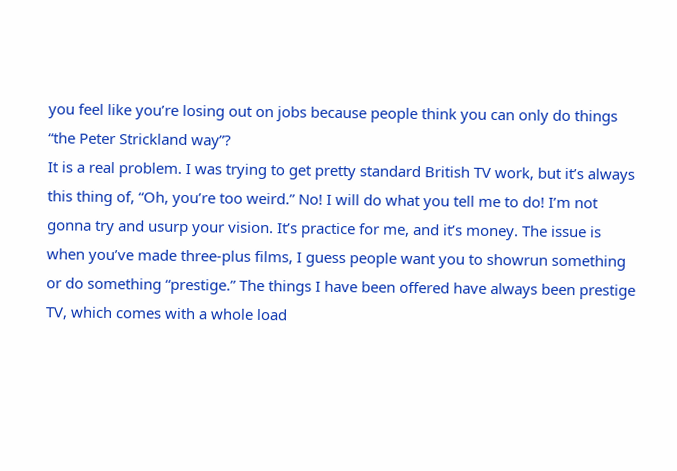you feel like you’re losing out on jobs because people think you can only do things “the Peter Strickland way”?
It is a real problem. I was trying to get pretty standard British TV work, but it’s always this thing of, “Oh, you’re too weird.” No! I will do what you tell me to do! I’m not gonna try and usurp your vision. It’s practice for me, and it’s money. The issue is when you’ve made three-plus films, I guess people want you to showrun something or do something “prestige.” The things I have been offered have always been prestige TV, which comes with a whole load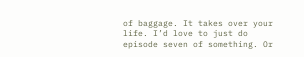of baggage. It takes over your life. I’d love to just do episode seven of something. Or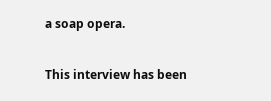a soap opera.

This interview has been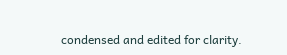condensed and edited for clarity.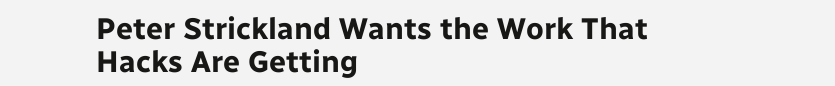Peter Strickland Wants the Work That Hacks Are Getting